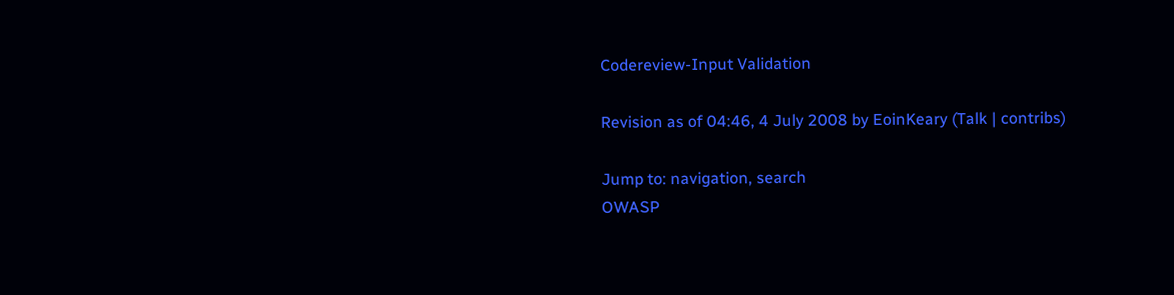Codereview-Input Validation

Revision as of 04:46, 4 July 2008 by EoinKeary (Talk | contribs)

Jump to: navigation, search
OWASP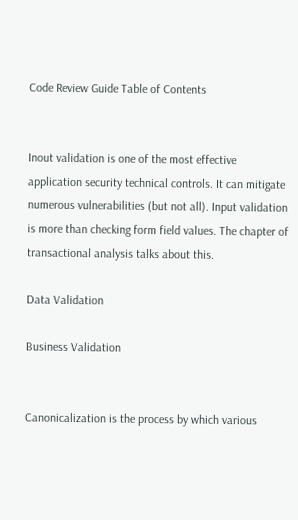Code Review Guide Table of Contents


Inout validation is one of the most effective application security technical controls. It can mitigate numerous vulnerabilities (but not all). Input validation is more than checking form field values. The chapter of transactional analysis talks about this.

Data Validation

Business Validation


Canonicalization is the process by which various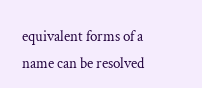equivalent forms of a name can be resolved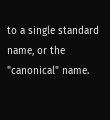to a single standard name, or the "canonical" name.